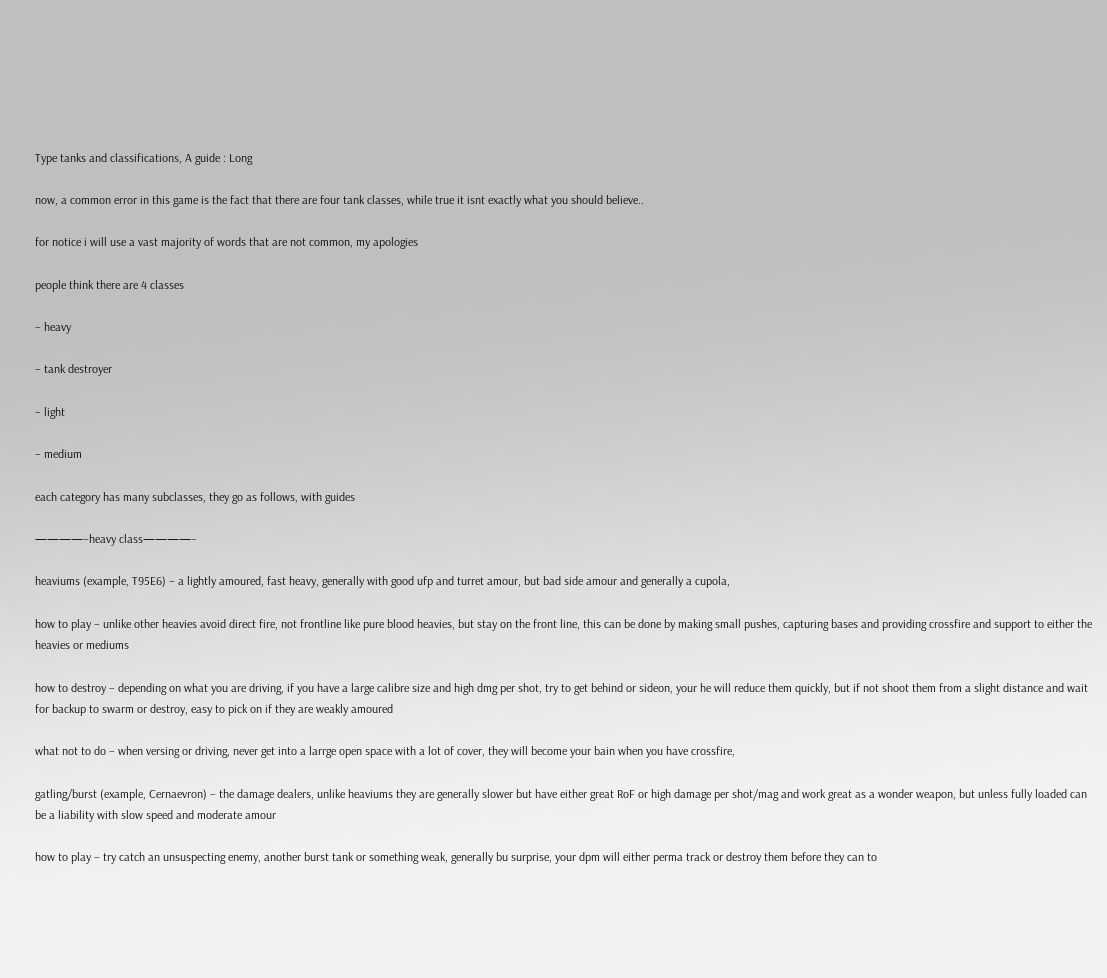Type tanks and classifications, A guide : Long

now, a common error in this game is the fact that there are four tank classes, while true it isnt exactly what you should believe..

for notice i will use a vast majority of words that are not common, my apologies

people think there are 4 classes

– heavy

– tank destroyer

– light

– medium

each category has many subclasses, they go as follows, with guides

————–heavy class————–

heaviums (example, T95E6) – a lightly amoured, fast heavy, generally with good ufp and turret amour, but bad side amour and generally a cupola,

how to play – unlike other heavies avoid direct fire, not frontline like pure blood heavies, but stay on the front line, this can be done by making small pushes, capturing bases and providing crossfire and support to either the heavies or mediums

how to destroy – depending on what you are driving, if you have a large calibre size and high dmg per shot, try to get behind or sideon, your he will reduce them quickly, but if not shoot them from a slight distance and wait for backup to swarm or destroy, easy to pick on if they are weakly amoured

what not to do – when versing or driving, never get into a larrge open space with a lot of cover, they will become your bain when you have crossfire,

gatling/burst (example, Cernaevron) – the damage dealers, unlike heaviums they are generally slower but have either great RoF or high damage per shot/mag and work great as a wonder weapon, but unless fully loaded can be a liability with slow speed and moderate amour

how to play – try catch an unsuspecting enemy, another burst tank or something weak, generally bu surprise, your dpm will either perma track or destroy them before they can to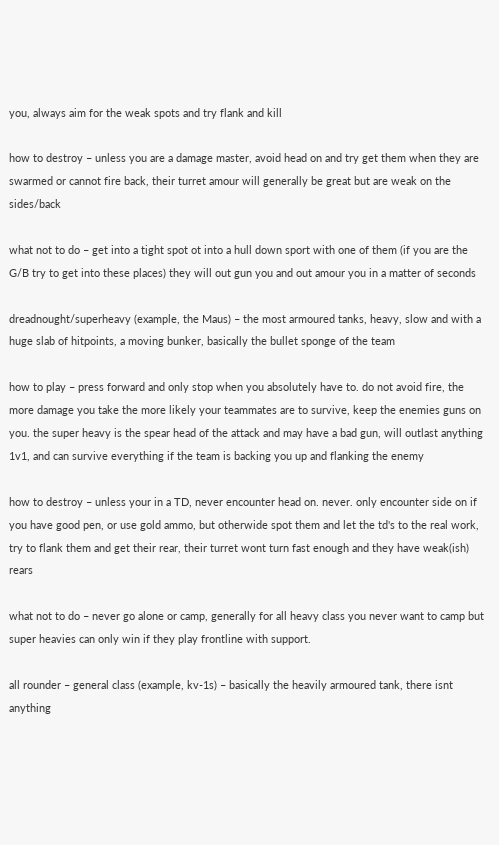you, always aim for the weak spots and try flank and kill

how to destroy – unless you are a damage master, avoid head on and try get them when they are swarmed or cannot fire back, their turret amour will generally be great but are weak on the sides/back

what not to do – get into a tight spot ot into a hull down sport with one of them (if you are the G/B try to get into these places) they will out gun you and out amour you in a matter of seconds

dreadnought/superheavy (example, the Maus) – the most armoured tanks, heavy, slow and with a huge slab of hitpoints, a moving bunker, basically the bullet sponge of the team

how to play – press forward and only stop when you absolutely have to. do not avoid fire, the more damage you take the more likely your teammates are to survive, keep the enemies guns on you. the super heavy is the spear head of the attack and may have a bad gun, will outlast anything 1v1, and can survive everything if the team is backing you up and flanking the enemy

how to destroy – unless your in a TD, never encounter head on. never. only encounter side on if you have good pen, or use gold ammo, but otherwide spot them and let the td's to the real work, try to flank them and get their rear, their turret wont turn fast enough and they have weak(ish) rears

what not to do – never go alone or camp, generally for all heavy class you never want to camp but super heavies can only win if they play frontline with support.

all rounder – general class (example, kv-1s) – basically the heavily armoured tank, there isnt anything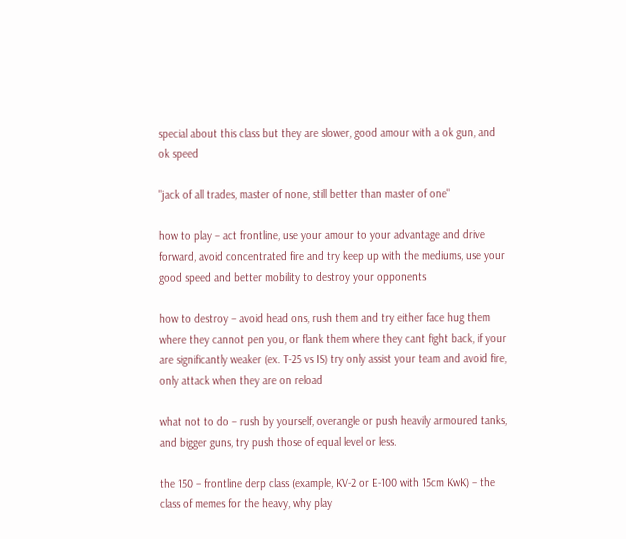special about this class but they are slower, good amour with a ok gun, and ok speed

"jack of all trades, master of none, still better than master of one"

how to play – act frontline, use your amour to your advantage and drive forward, avoid concentrated fire and try keep up with the mediums, use your good speed and better mobility to destroy your opponents

how to destroy – avoid head ons, rush them and try either face hug them where they cannot pen you, or flank them where they cant fight back, if your are significantly weaker (ex. T-25 vs IS) try only assist your team and avoid fire, only attack when they are on reload

what not to do – rush by yourself, overangle or push heavily armoured tanks, and bigger guns, try push those of equal level or less.

the 150 – frontline derp class (example, KV-2 or E-100 with 15cm KwK) – the class of memes for the heavy, why play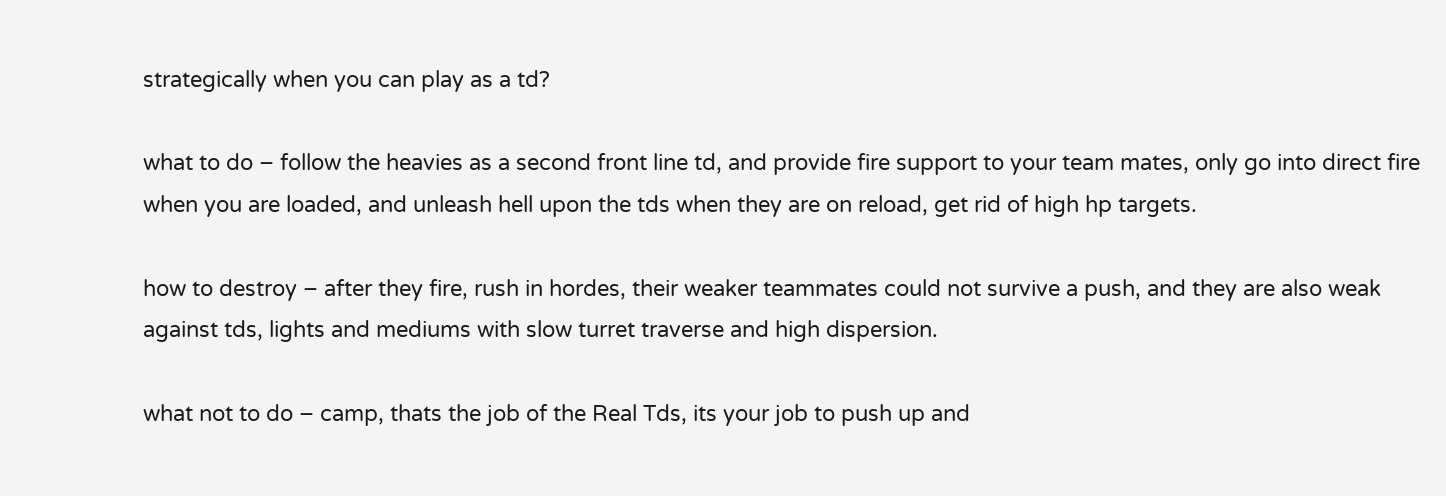strategically when you can play as a td?

what to do – follow the heavies as a second front line td, and provide fire support to your team mates, only go into direct fire when you are loaded, and unleash hell upon the tds when they are on reload, get rid of high hp targets.

how to destroy – after they fire, rush in hordes, their weaker teammates could not survive a push, and they are also weak against tds, lights and mediums with slow turret traverse and high dispersion.

what not to do – camp, thats the job of the Real Tds, its your job to push up and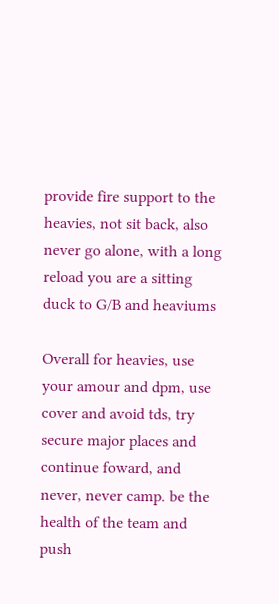provide fire support to the heavies, not sit back, also never go alone, with a long reload you are a sitting duck to G/B and heaviums

Overall for heavies, use your amour and dpm, use cover and avoid tds, try secure major places and continue foward, and never, never camp. be the health of the team and push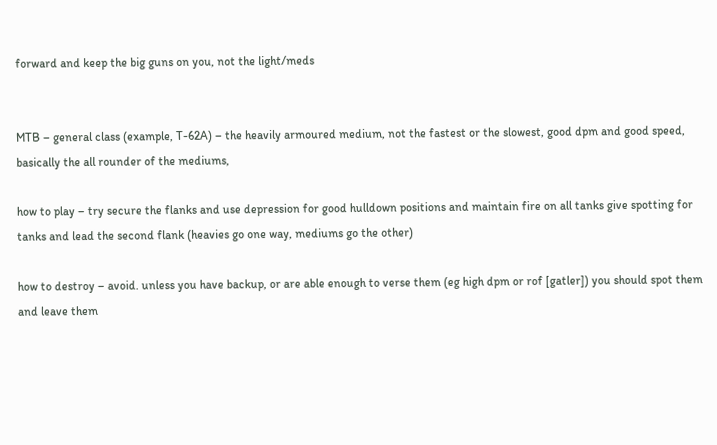forward and keep the big guns on you, not the light/meds


MTB – general class (example, T-62A) – the heavily armoured medium, not the fastest or the slowest, good dpm and good speed, basically the all rounder of the mediums,

how to play – try secure the flanks and use depression for good hulldown positions and maintain fire on all tanks give spotting for tanks and lead the second flank (heavies go one way, mediums go the other)

how to destroy – avoid. unless you have backup, or are able enough to verse them (eg high dpm or rof [gatler]) you should spot them and leave them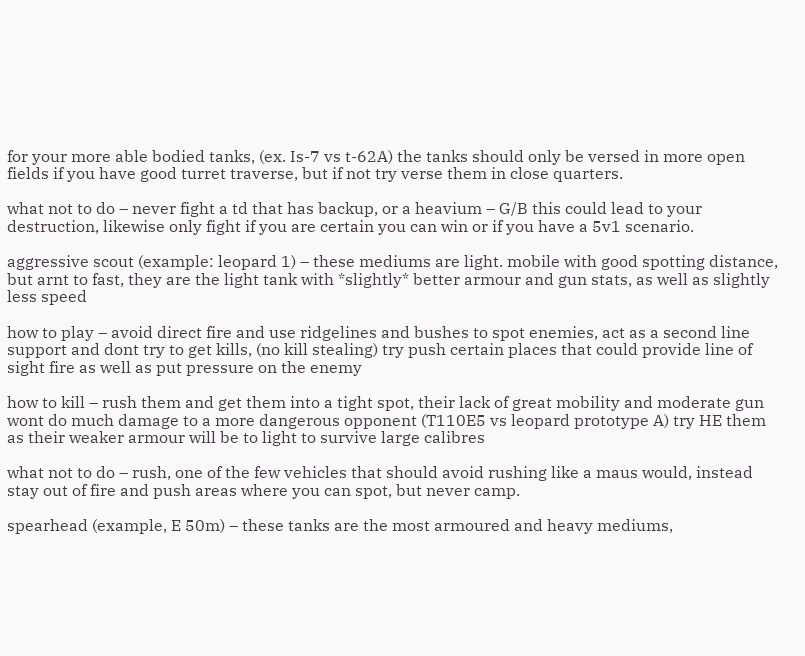for your more able bodied tanks, (ex. Is-7 vs t-62A) the tanks should only be versed in more open fields if you have good turret traverse, but if not try verse them in close quarters.

what not to do – never fight a td that has backup, or a heavium – G/B this could lead to your destruction, likewise only fight if you are certain you can win or if you have a 5v1 scenario.

aggressive scout (example: leopard 1) – these mediums are light. mobile with good spotting distance, but arnt to fast, they are the light tank with *slightly* better armour and gun stats, as well as slightly less speed

how to play – avoid direct fire and use ridgelines and bushes to spot enemies, act as a second line support and dont try to get kills, (no kill stealing) try push certain places that could provide line of sight fire as well as put pressure on the enemy

how to kill – rush them and get them into a tight spot, their lack of great mobility and moderate gun wont do much damage to a more dangerous opponent (T110E5 vs leopard prototype A) try HE them as their weaker armour will be to light to survive large calibres

what not to do – rush, one of the few vehicles that should avoid rushing like a maus would, instead stay out of fire and push areas where you can spot, but never camp.

spearhead (example, E 50m) – these tanks are the most armoured and heavy mediums,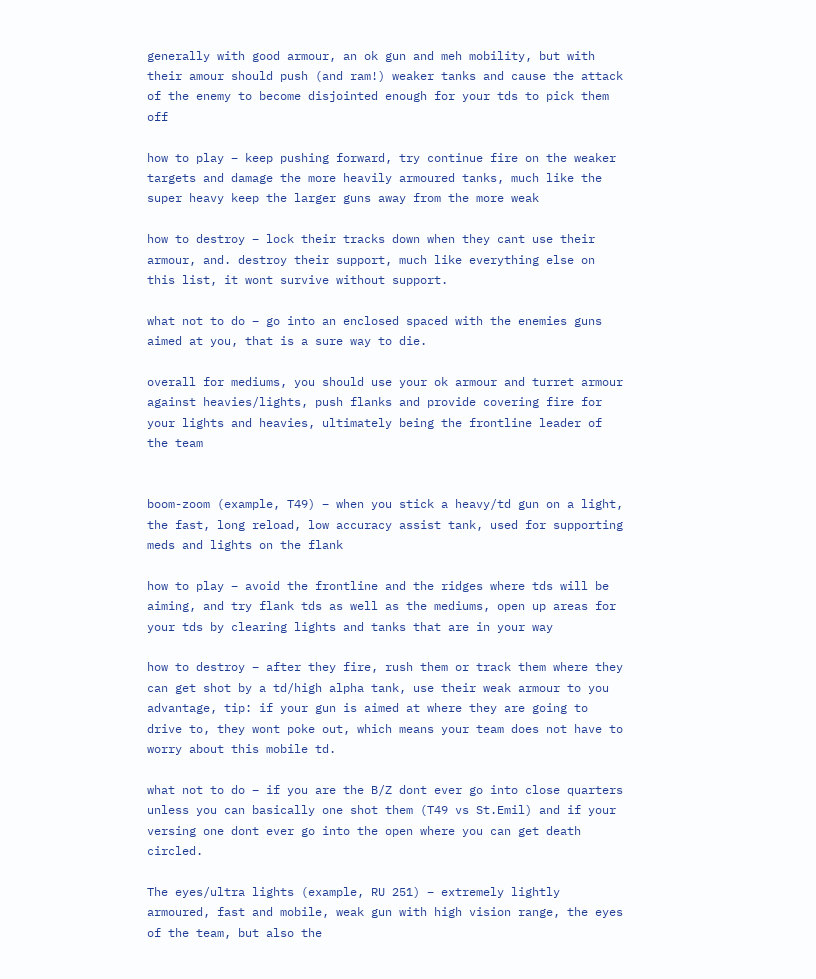generally with good armour, an ok gun and meh mobility, but with their amour should push (and ram!) weaker tanks and cause the attack of the enemy to become disjointed enough for your tds to pick them off

how to play – keep pushing forward, try continue fire on the weaker targets and damage the more heavily armoured tanks, much like the super heavy keep the larger guns away from the more weak

how to destroy – lock their tracks down when they cant use their armour, and. destroy their support, much like everything else on this list, it wont survive without support.

what not to do – go into an enclosed spaced with the enemies guns aimed at you, that is a sure way to die.

overall for mediums, you should use your ok armour and turret armour against heavies/lights, push flanks and provide covering fire for your lights and heavies, ultimately being the frontline leader of the team


boom-zoom (example, T49) – when you stick a heavy/td gun on a light, the fast, long reload, low accuracy assist tank, used for supporting meds and lights on the flank

how to play – avoid the frontline and the ridges where tds will be aiming, and try flank tds as well as the mediums, open up areas for your tds by clearing lights and tanks that are in your way

how to destroy – after they fire, rush them or track them where they can get shot by a td/high alpha tank, use their weak armour to you advantage, tip: if your gun is aimed at where they are going to drive to, they wont poke out, which means your team does not have to worry about this mobile td.

what not to do – if you are the B/Z dont ever go into close quarters unless you can basically one shot them (T49 vs St.Emil) and if your versing one dont ever go into the open where you can get death circled.

The eyes/ultra lights (example, RU 251) – extremely lightly armoured, fast and mobile, weak gun with high vision range, the eyes of the team, but also the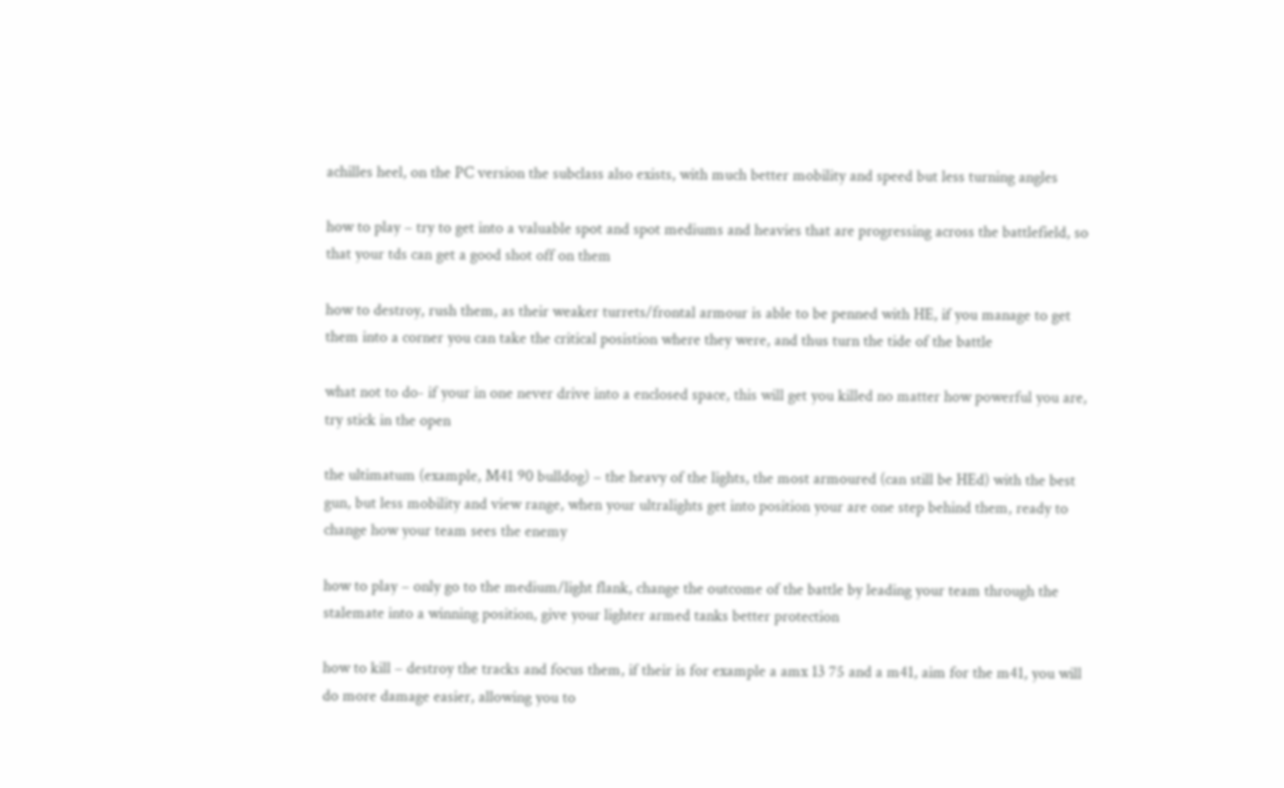achilles heel, on the PC version the subclass also exists, with much better mobility and speed but less turning angles

how to play – try to get into a valuable spot and spot mediums and heavies that are progressing across the battlefield, so that your tds can get a good shot off on them

how to destroy, rush them, as their weaker turrets/frontal armour is able to be penned with HE, if you manage to get them into a corner you can take the critical posistion where they were, and thus turn the tide of the battle

what not to do- if your in one never drive into a enclosed space, this will get you killed no matter how powerful you are, try stick in the open

the ultimatum (example, M41 90 bulldog) – the heavy of the lights, the most armoured (can still be HEd) with the best gun, but less mobility and view range, when your ultralights get into position your are one step behind them, ready to change how your team sees the enemy

how to play – only go to the medium/light flank, change the outcome of the battle by leading your team through the stalemate into a winning position, give your lighter armed tanks better protection

how to kill – destroy the tracks and focus them, if their is for example a amx 13 75 and a m41, aim for the m41, you will do more damage easier, allowing you to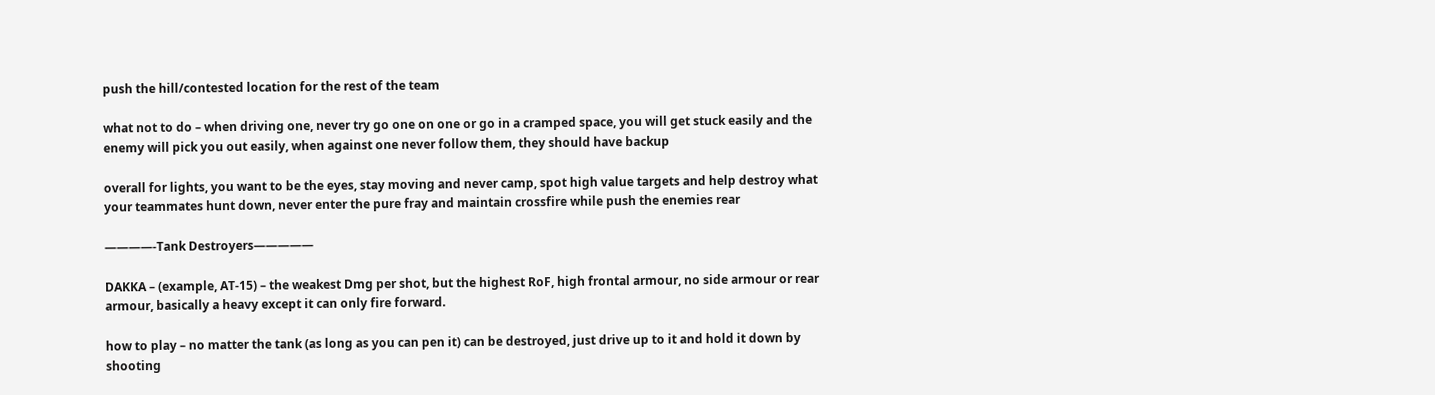push the hill/contested location for the rest of the team

what not to do – when driving one, never try go one on one or go in a cramped space, you will get stuck easily and the enemy will pick you out easily, when against one never follow them, they should have backup

overall for lights, you want to be the eyes, stay moving and never camp, spot high value targets and help destroy what your teammates hunt down, never enter the pure fray and maintain crossfire while push the enemies rear

————-Tank Destroyers—————

DAKKA – (example, AT-15) – the weakest Dmg per shot, but the highest RoF, high frontal armour, no side armour or rear armour, basically a heavy except it can only fire forward.

how to play – no matter the tank (as long as you can pen it) can be destroyed, just drive up to it and hold it down by shooting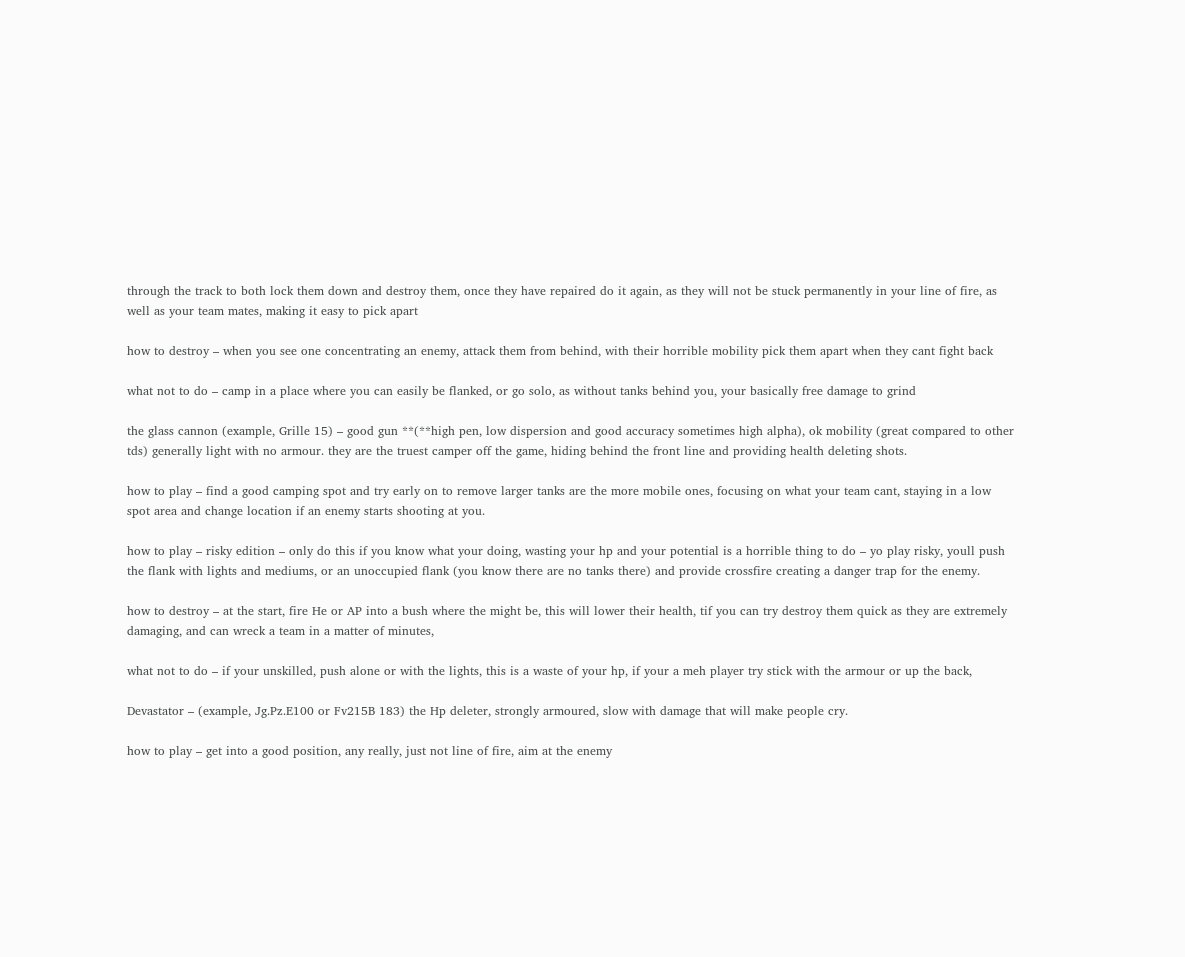through the track to both lock them down and destroy them, once they have repaired do it again, as they will not be stuck permanently in your line of fire, as well as your team mates, making it easy to pick apart

how to destroy – when you see one concentrating an enemy, attack them from behind, with their horrible mobility pick them apart when they cant fight back

what not to do – camp in a place where you can easily be flanked, or go solo, as without tanks behind you, your basically free damage to grind

the glass cannon (example, Grille 15) – good gun **(**high pen, low dispersion and good accuracy sometimes high alpha), ok mobility (great compared to other tds) generally light with no armour. they are the truest camper off the game, hiding behind the front line and providing health deleting shots.

how to play – find a good camping spot and try early on to remove larger tanks are the more mobile ones, focusing on what your team cant, staying in a low spot area and change location if an enemy starts shooting at you.

how to play – risky edition – only do this if you know what your doing, wasting your hp and your potential is a horrible thing to do – yo play risky, youll push the flank with lights and mediums, or an unoccupied flank (you know there are no tanks there) and provide crossfire creating a danger trap for the enemy.

how to destroy – at the start, fire He or AP into a bush where the might be, this will lower their health, tif you can try destroy them quick as they are extremely damaging, and can wreck a team in a matter of minutes,

what not to do – if your unskilled, push alone or with the lights, this is a waste of your hp, if your a meh player try stick with the armour or up the back,

Devastator – (example, Jg.Pz.E100 or Fv215B 183) the Hp deleter, strongly armoured, slow with damage that will make people cry.

how to play – get into a good position, any really, just not line of fire, aim at the enemy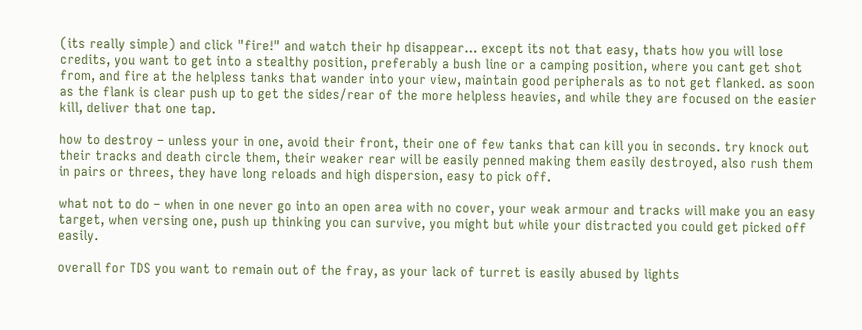(its really simple) and click "fire!" and watch their hp disappear… except its not that easy, thats how you will lose credits, you want to get into a stealthy position, preferably a bush line or a camping position, where you cant get shot from, and fire at the helpless tanks that wander into your view, maintain good peripherals as to not get flanked. as soon as the flank is clear push up to get the sides/rear of the more helpless heavies, and while they are focused on the easier kill, deliver that one tap.

how to destroy – unless your in one, avoid their front, their one of few tanks that can kill you in seconds. try knock out their tracks and death circle them, their weaker rear will be easily penned making them easily destroyed, also rush them in pairs or threes, they have long reloads and high dispersion, easy to pick off.

what not to do – when in one never go into an open area with no cover, your weak armour and tracks will make you an easy target, when versing one, push up thinking you can survive, you might but while your distracted you could get picked off easily.

overall for TDS you want to remain out of the fray, as your lack of turret is easily abused by lights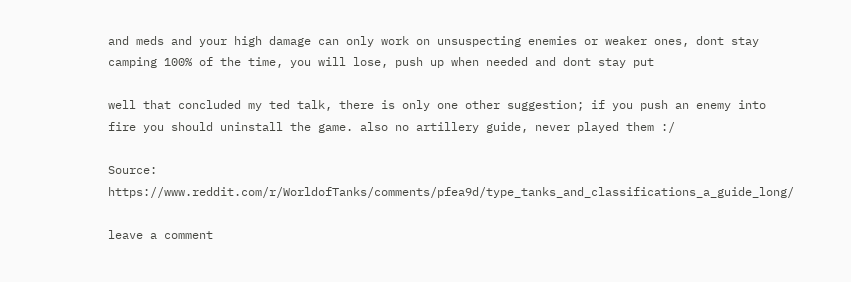and meds and your high damage can only work on unsuspecting enemies or weaker ones, dont stay camping 100% of the time, you will lose, push up when needed and dont stay put

well that concluded my ted talk, there is only one other suggestion; if you push an enemy into fire you should uninstall the game. also no artillery guide, never played them :/

Source: https://www.reddit.com/r/WorldofTanks/comments/pfea9d/type_tanks_and_classifications_a_guide_long/

leave a comment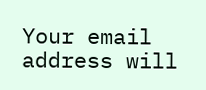Your email address will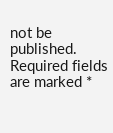not be published. Required fields are marked *